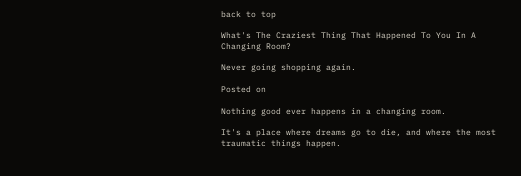back to top

What's The Craziest Thing That Happened To You In A Changing Room?

Never going shopping again.

Posted on

Nothing good ever happens in a changing room.

It's a place where dreams go to die, and where the most traumatic things happen.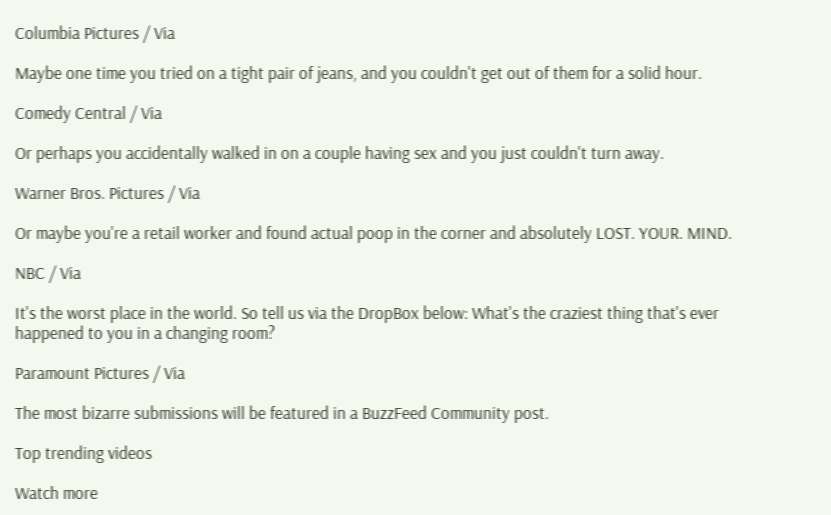Columbia Pictures / Via

Maybe one time you tried on a tight pair of jeans, and you couldn't get out of them for a solid hour.

Comedy Central / Via

Or perhaps you accidentally walked in on a couple having sex and you just couldn't turn away.

Warner Bros. Pictures / Via

Or maybe you're a retail worker and found actual poop in the corner and absolutely LOST. YOUR. MIND.

NBC / Via

It's the worst place in the world. So tell us via the DropBox below: What's the craziest thing that's ever happened to you in a changing room?

Paramount Pictures / Via

The most bizarre submissions will be featured in a BuzzFeed Community post.

Top trending videos

Watch more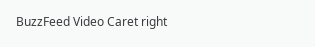BuzzFeed Video Caret right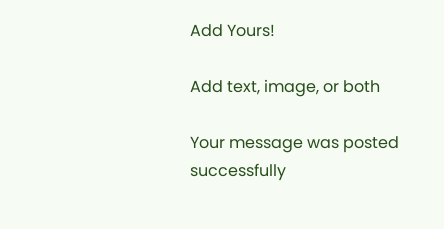Add Yours!

Add text, image, or both

Your message was posted successfully